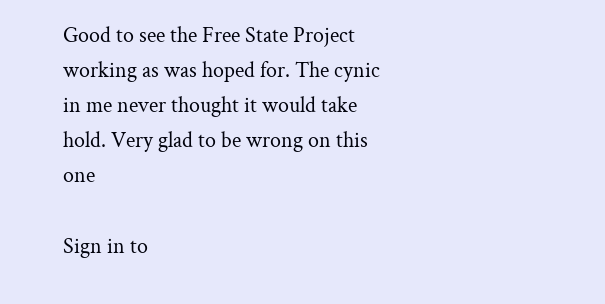Good to see the Free State Project working as was hoped for. The cynic in me never thought it would take hold. Very glad to be wrong on this one

Sign in to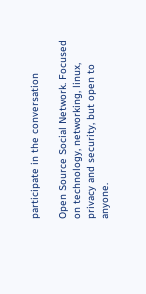participate in the conversation

Open Source Social Network. Focused on technology, networking, linux, privacy and security, but open to anyone.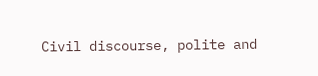Civil discourse, polite and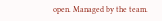open. Managed by the team.